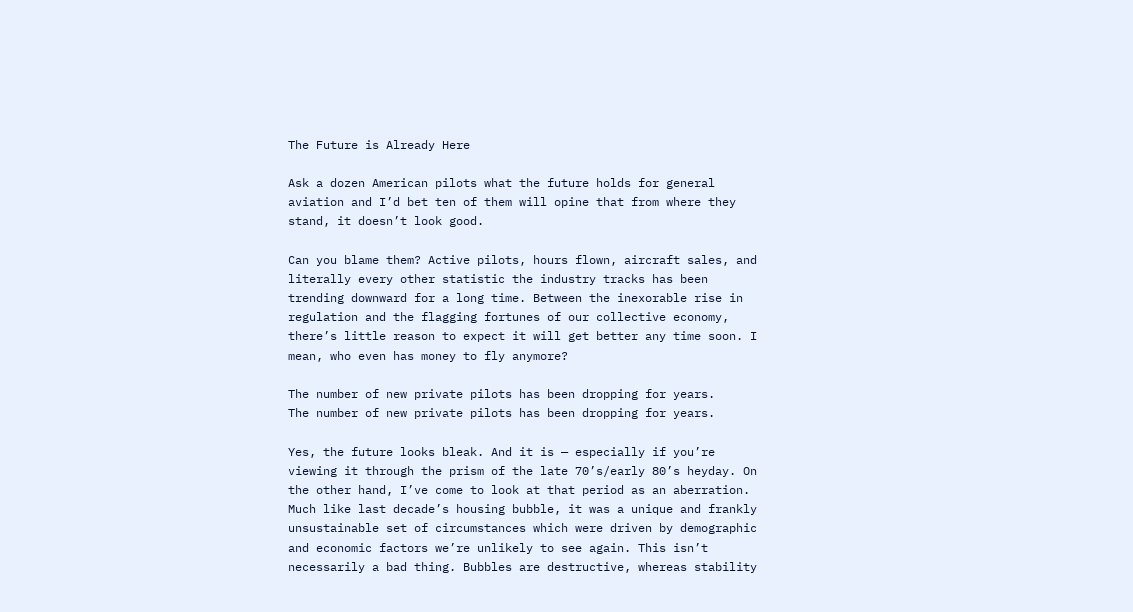The Future is Already Here

Ask a dozen American pilots what the future holds for general aviation and I’d bet ten of them will opine that from where they stand, it doesn’t look good.

Can you blame them? Active pilots, hours flown, aircraft sales, and literally every other statistic the industry tracks has been trending downward for a long time. Between the inexorable rise in regulation and the flagging fortunes of our collective economy, there’s little reason to expect it will get better any time soon. I mean, who even has money to fly anymore?

The number of new private pilots has been dropping for years.
The number of new private pilots has been dropping for years.

Yes, the future looks bleak. And it is — especially if you’re viewing it through the prism of the late 70’s/early 80’s heyday. On the other hand, I’ve come to look at that period as an aberration. Much like last decade’s housing bubble, it was a unique and frankly unsustainable set of circumstances which were driven by demographic and economic factors we’re unlikely to see again. This isn’t necessarily a bad thing. Bubbles are destructive, whereas stability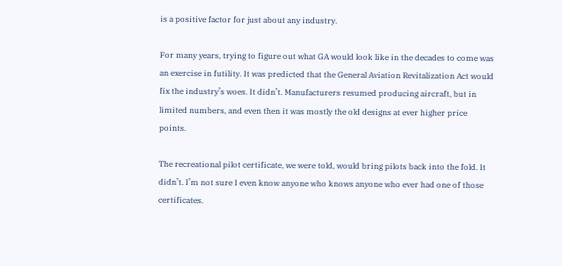is a positive factor for just about any industry.

For many years, trying to figure out what GA would look like in the decades to come was an exercise in futility. It was predicted that the General Aviation Revitalization Act would fix the industry’s woes. It didn’t. Manufacturers resumed producing aircraft, but in limited numbers, and even then it was mostly the old designs at ever higher price points.

The recreational pilot certificate, we were told, would bring pilots back into the fold. It didn’t. I’m not sure I even know anyone who knows anyone who ever had one of those certificates.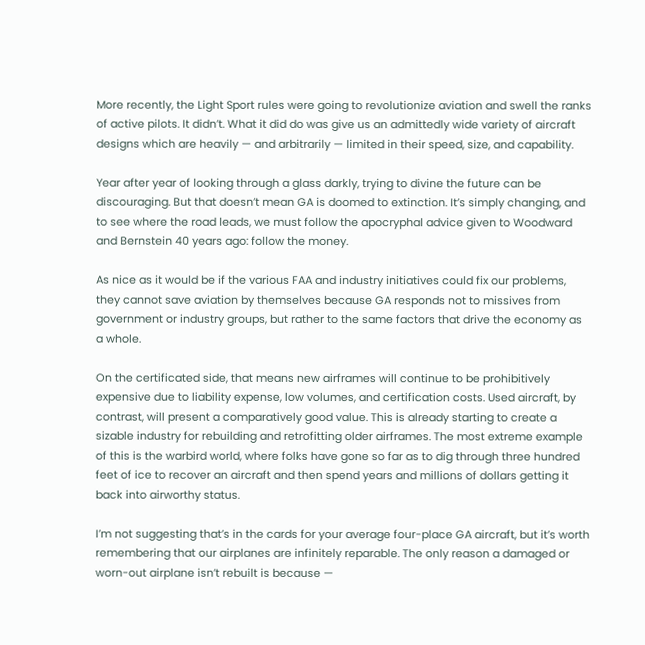More recently, the Light Sport rules were going to revolutionize aviation and swell the ranks of active pilots. It didn’t. What it did do was give us an admittedly wide variety of aircraft designs which are heavily — and arbitrarily — limited in their speed, size, and capability.

Year after year of looking through a glass darkly, trying to divine the future can be discouraging. But that doesn’t mean GA is doomed to extinction. It’s simply changing, and to see where the road leads, we must follow the apocryphal advice given to Woodward and Bernstein 40 years ago: follow the money.

As nice as it would be if the various FAA and industry initiatives could fix our problems, they cannot save aviation by themselves because GA responds not to missives from government or industry groups, but rather to the same factors that drive the economy as a whole.

On the certificated side, that means new airframes will continue to be prohibitively expensive due to liability expense, low volumes, and certification costs. Used aircraft, by contrast, will present a comparatively good value. This is already starting to create a sizable industry for rebuilding and retrofitting older airframes. The most extreme example of this is the warbird world, where folks have gone so far as to dig through three hundred feet of ice to recover an aircraft and then spend years and millions of dollars getting it back into airworthy status.

I’m not suggesting that’s in the cards for your average four-place GA aircraft, but it’s worth remembering that our airplanes are infinitely reparable. The only reason a damaged or worn-out airplane isn’t rebuilt is because —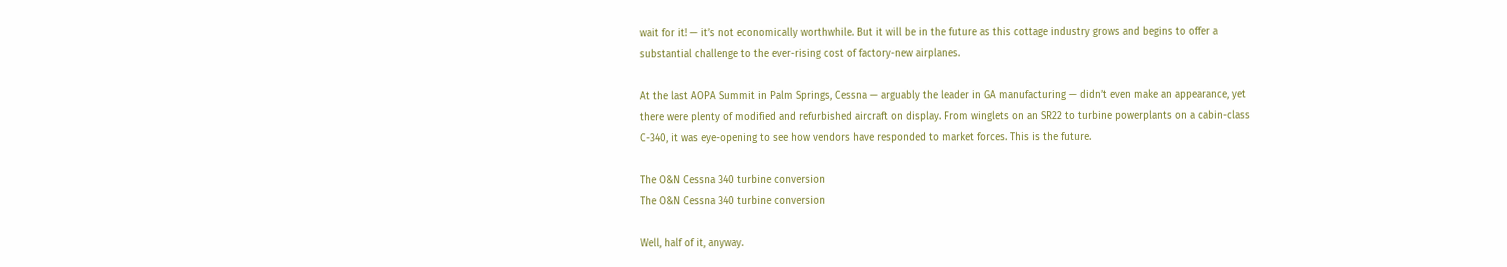wait for it! — it’s not economically worthwhile. But it will be in the future as this cottage industry grows and begins to offer a substantial challenge to the ever-rising cost of factory-new airplanes.

At the last AOPA Summit in Palm Springs, Cessna — arguably the leader in GA manufacturing — didn’t even make an appearance, yet there were plenty of modified and refurbished aircraft on display. From winglets on an SR22 to turbine powerplants on a cabin-class C-340, it was eye-opening to see how vendors have responded to market forces. This is the future.

The O&N Cessna 340 turbine conversion
The O&N Cessna 340 turbine conversion

Well, half of it, anyway.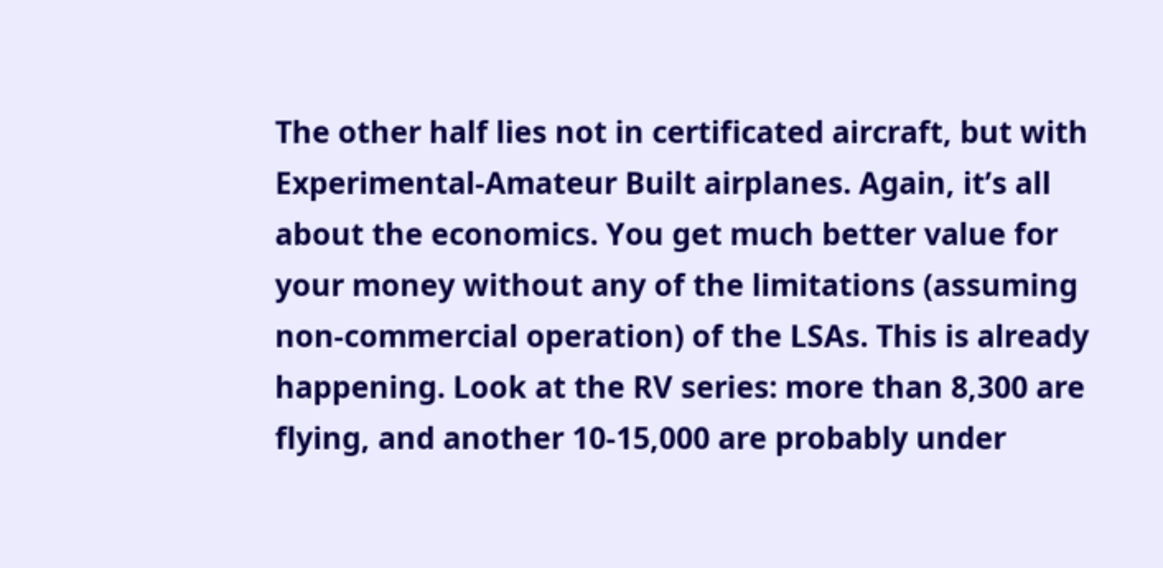The other half lies not in certificated aircraft, but with Experimental-Amateur Built airplanes. Again, it’s all about the economics. You get much better value for your money without any of the limitations (assuming non-commercial operation) of the LSAs. This is already happening. Look at the RV series: more than 8,300 are flying, and another 10-15,000 are probably under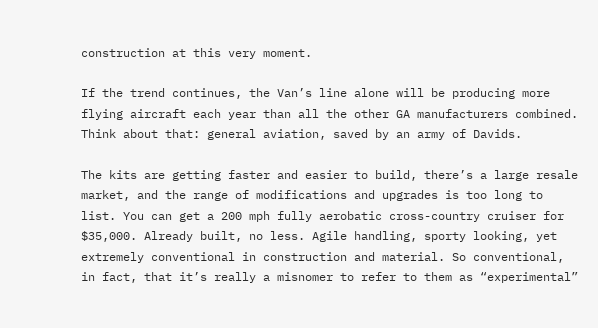construction at this very moment.

If the trend continues, the Van’s line alone will be producing more flying aircraft each year than all the other GA manufacturers combined. Think about that: general aviation, saved by an army of Davids.

The kits are getting faster and easier to build, there’s a large resale market, and the range of modifications and upgrades is too long to list. You can get a 200 mph fully aerobatic cross-country cruiser for $35,000. Already built, no less. Agile handling, sporty looking, yet extremely conventional in construction and material. So conventional, in fact, that it’s really a misnomer to refer to them as “experimental”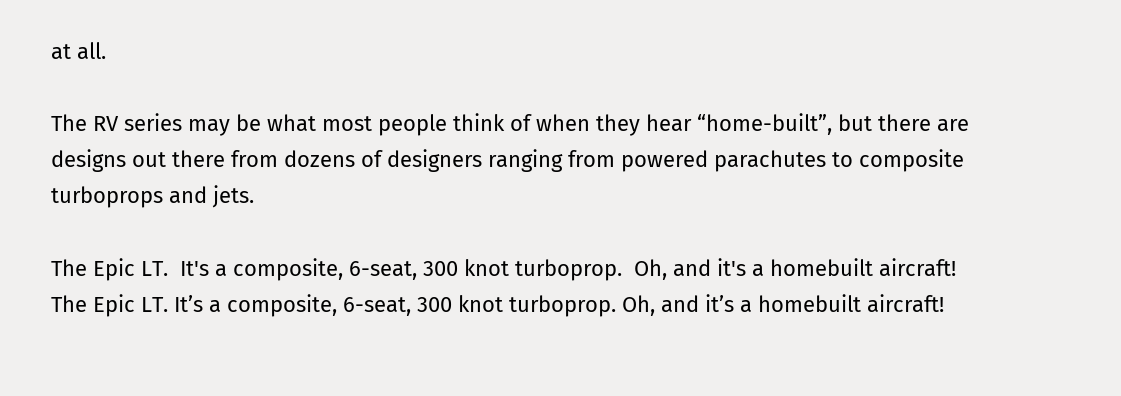at all.

The RV series may be what most people think of when they hear “home-built”, but there are designs out there from dozens of designers ranging from powered parachutes to composite turboprops and jets.

The Epic LT.  It's a composite, 6-seat, 300 knot turboprop.  Oh, and it's a homebuilt aircraft!
The Epic LT. It’s a composite, 6-seat, 300 knot turboprop. Oh, and it’s a homebuilt aircraft!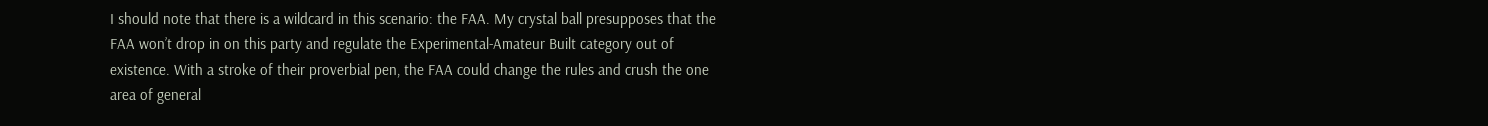I should note that there is a wildcard in this scenario: the FAA. My crystal ball presupposes that the FAA won’t drop in on this party and regulate the Experimental-Amateur Built category out of existence. With a stroke of their proverbial pen, the FAA could change the rules and crush the one area of general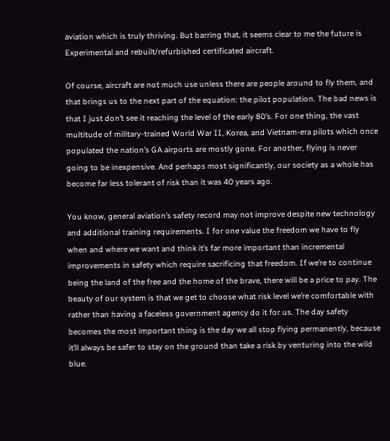aviation which is truly thriving. But barring that, it seems clear to me the future is Experimental and rebuilt/refurbished certificated aircraft.

Of course, aircraft are not much use unless there are people around to fly them, and that brings us to the next part of the equation: the pilot population. The bad news is that I just don’t see it reaching the level of the early 80’s. For one thing, the vast multitude of military-trained World War II, Korea, and Vietnam-era pilots which once populated the nation’s GA airports are mostly gone. For another, flying is never going to be inexpensive. And perhaps most significantly, our society as a whole has become far less tolerant of risk than it was 40 years ago.

You know, general aviation’s safety record may not improve despite new technology and additional training requirements. I for one value the freedom we have to fly when and where we want and think it’s far more important than incremental improvements in safety which require sacrificing that freedom. If we’re to continue being the land of the free and the home of the brave, there will be a price to pay. The beauty of our system is that we get to choose what risk level we’re comfortable with rather than having a faceless government agency do it for us. The day safety becomes the most important thing is the day we all stop flying permanently, because it’ll always be safer to stay on the ground than take a risk by venturing into the wild blue.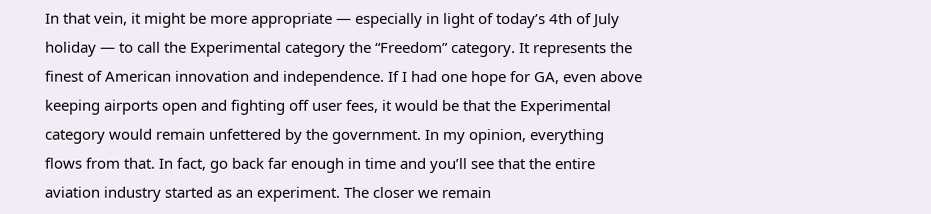In that vein, it might be more appropriate — especially in light of today’s 4th of July holiday — to call the Experimental category the “Freedom” category. It represents the finest of American innovation and independence. If I had one hope for GA, even above keeping airports open and fighting off user fees, it would be that the Experimental category would remain unfettered by the government. In my opinion, everything flows from that. In fact, go back far enough in time and you’ll see that the entire aviation industry started as an experiment. The closer we remain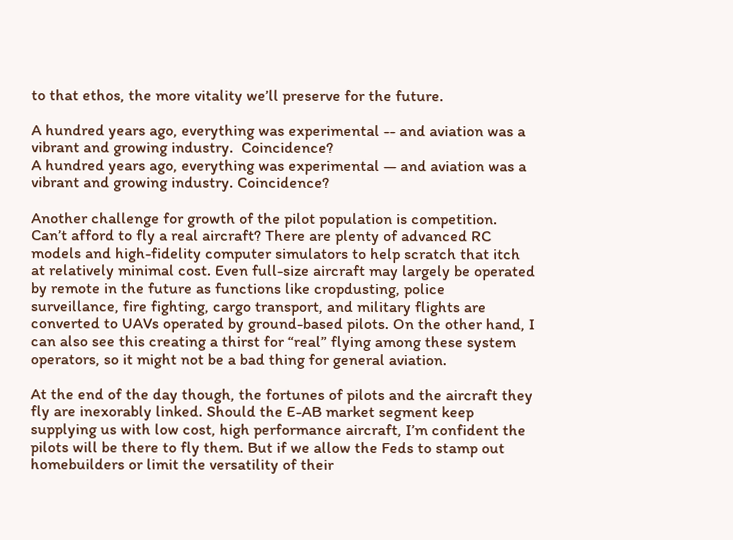to that ethos, the more vitality we’ll preserve for the future.

A hundred years ago, everything was experimental -- and aviation was a vibrant and growing industry.  Coincidence?
A hundred years ago, everything was experimental — and aviation was a vibrant and growing industry. Coincidence?

Another challenge for growth of the pilot population is competition. Can’t afford to fly a real aircraft? There are plenty of advanced RC models and high-fidelity computer simulators to help scratch that itch at relatively minimal cost. Even full-size aircraft may largely be operated by remote in the future as functions like cropdusting, police surveillance, fire fighting, cargo transport, and military flights are converted to UAVs operated by ground-based pilots. On the other hand, I can also see this creating a thirst for “real” flying among these system operators, so it might not be a bad thing for general aviation.

At the end of the day though, the fortunes of pilots and the aircraft they fly are inexorably linked. Should the E-AB market segment keep supplying us with low cost, high performance aircraft, I’m confident the pilots will be there to fly them. But if we allow the Feds to stamp out homebuilders or limit the versatility of their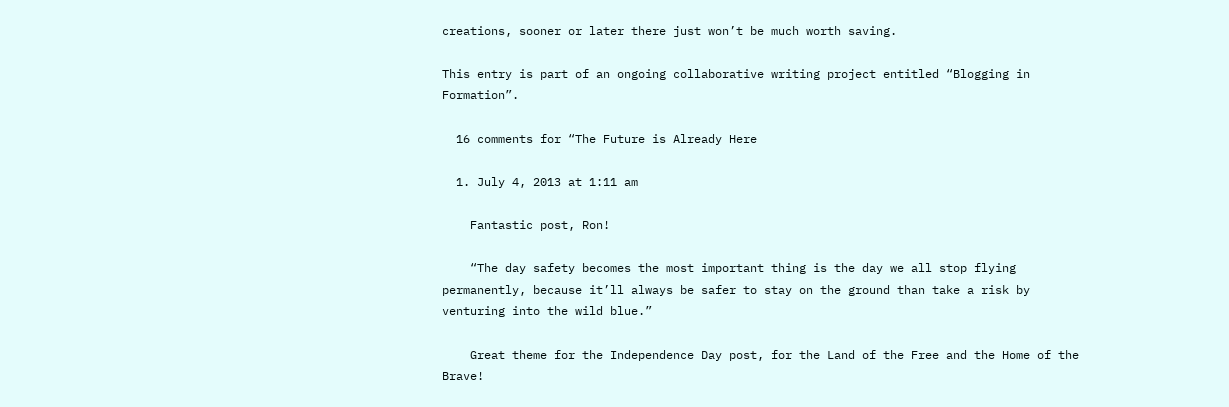creations, sooner or later there just won’t be much worth saving.

This entry is part of an ongoing collaborative writing project entitled “Blogging in Formation”.

  16 comments for “The Future is Already Here

  1. July 4, 2013 at 1:11 am

    Fantastic post, Ron!

    “The day safety becomes the most important thing is the day we all stop flying permanently, because it’ll always be safer to stay on the ground than take a risk by venturing into the wild blue.”

    Great theme for the Independence Day post, for the Land of the Free and the Home of the Brave!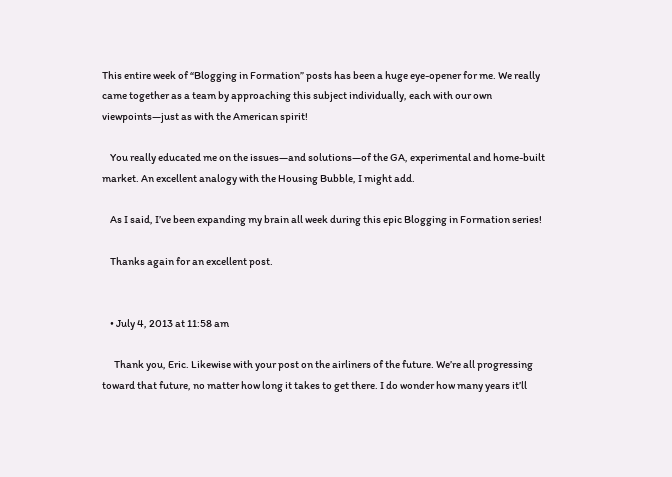This entire week of “Blogging in Formation” posts has been a huge eye-opener for me. We really came together as a team by approaching this subject individually, each with our own viewpoints—just as with the American spirit!

    You really educated me on the issues—and solutions—of the GA, experimental and home-built market. An excellent analogy with the Housing Bubble, I might add.

    As I said, I’ve been expanding my brain all week during this epic Blogging in Formation series!

    Thanks again for an excellent post.


    • July 4, 2013 at 11:58 am

      Thank you, Eric. Likewise with your post on the airliners of the future. We’re all progressing toward that future, no matter how long it takes to get there. I do wonder how many years it’ll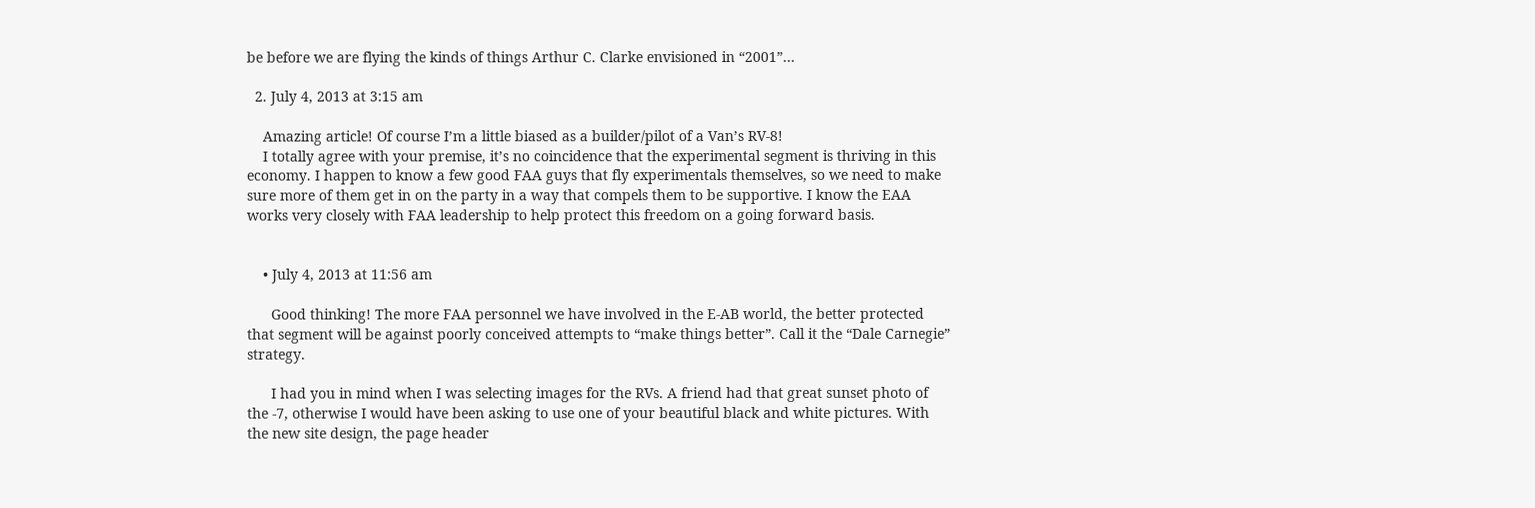be before we are flying the kinds of things Arthur C. Clarke envisioned in “2001”…

  2. July 4, 2013 at 3:15 am

    Amazing article! Of course I’m a little biased as a builder/pilot of a Van’s RV-8!
    I totally agree with your premise, it’s no coincidence that the experimental segment is thriving in this economy. I happen to know a few good FAA guys that fly experimentals themselves, so we need to make sure more of them get in on the party in a way that compels them to be supportive. I know the EAA works very closely with FAA leadership to help protect this freedom on a going forward basis.


    • July 4, 2013 at 11:56 am

      Good thinking! The more FAA personnel we have involved in the E-AB world, the better protected that segment will be against poorly conceived attempts to “make things better”. Call it the “Dale Carnegie” strategy.

      I had you in mind when I was selecting images for the RVs. A friend had that great sunset photo of the -7, otherwise I would have been asking to use one of your beautiful black and white pictures. With the new site design, the page header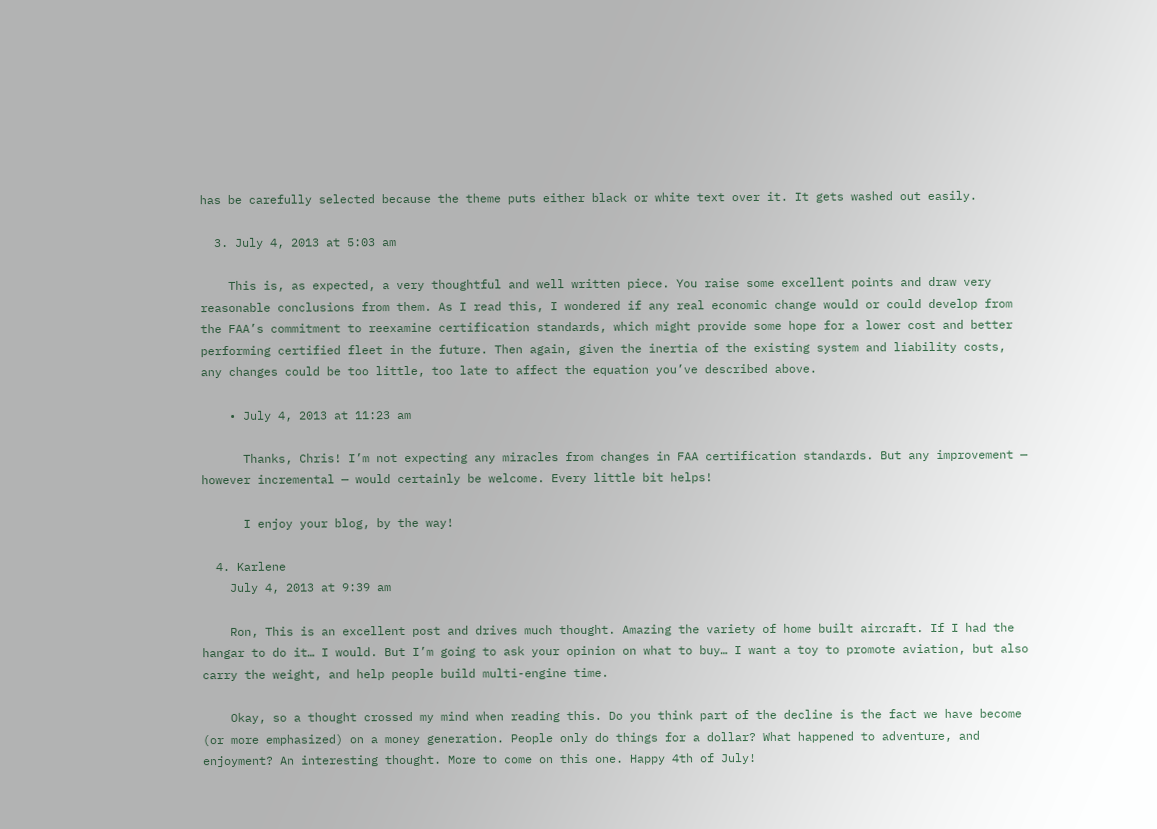has be carefully selected because the theme puts either black or white text over it. It gets washed out easily.

  3. July 4, 2013 at 5:03 am

    This is, as expected, a very thoughtful and well written piece. You raise some excellent points and draw very reasonable conclusions from them. As I read this, I wondered if any real economic change would or could develop from the FAA’s commitment to reexamine certification standards, which might provide some hope for a lower cost and better performing certified fleet in the future. Then again, given the inertia of the existing system and liability costs, any changes could be too little, too late to affect the equation you’ve described above.

    • July 4, 2013 at 11:23 am

      Thanks, Chris! I’m not expecting any miracles from changes in FAA certification standards. But any improvement — however incremental — would certainly be welcome. Every little bit helps!

      I enjoy your blog, by the way!

  4. Karlene
    July 4, 2013 at 9:39 am

    Ron, This is an excellent post and drives much thought. Amazing the variety of home built aircraft. If I had the hangar to do it… I would. But I’m going to ask your opinion on what to buy… I want a toy to promote aviation, but also carry the weight, and help people build multi-engine time.

    Okay, so a thought crossed my mind when reading this. Do you think part of the decline is the fact we have become (or more emphasized) on a money generation. People only do things for a dollar? What happened to adventure, and enjoyment? An interesting thought. More to come on this one. Happy 4th of July!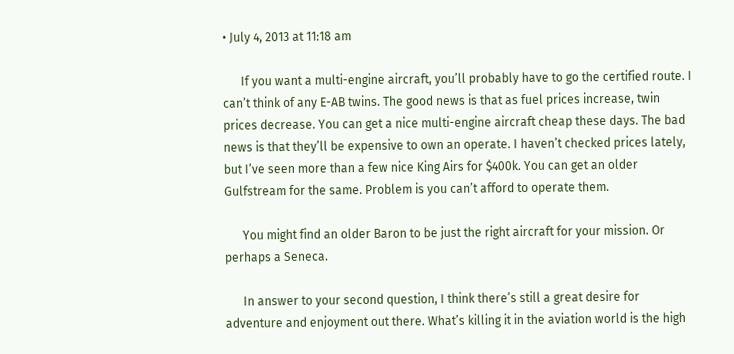• July 4, 2013 at 11:18 am

      If you want a multi-engine aircraft, you’ll probably have to go the certified route. I can’t think of any E-AB twins. The good news is that as fuel prices increase, twin prices decrease. You can get a nice multi-engine aircraft cheap these days. The bad news is that they’ll be expensive to own an operate. I haven’t checked prices lately, but I’ve seen more than a few nice King Airs for $400k. You can get an older Gulfstream for the same. Problem is you can’t afford to operate them.

      You might find an older Baron to be just the right aircraft for your mission. Or perhaps a Seneca.

      In answer to your second question, I think there’s still a great desire for adventure and enjoyment out there. What’s killing it in the aviation world is the high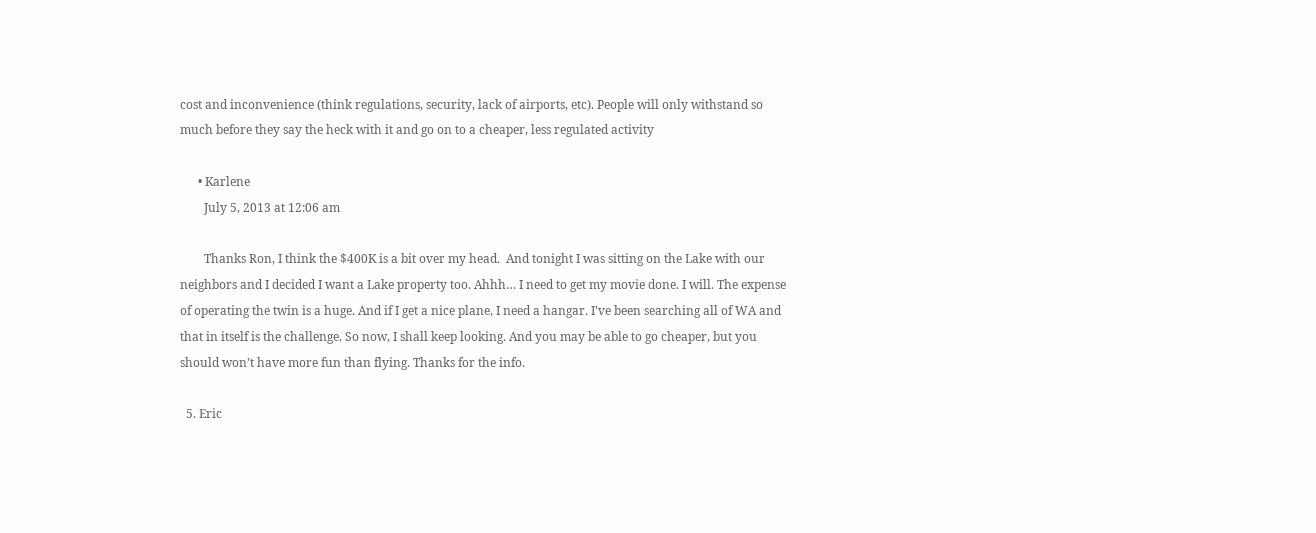cost and inconvenience (think regulations, security, lack of airports, etc). People will only withstand so much before they say the heck with it and go on to a cheaper, less regulated activity

      • Karlene
        July 5, 2013 at 12:06 am

        Thanks Ron, I think the $400K is a bit over my head.  And tonight I was sitting on the Lake with our neighbors and I decided I want a Lake property too. Ahhh… I need to get my movie done. I will. The expense of operating the twin is a huge. And if I get a nice plane, I need a hangar. I’ve been searching all of WA and that in itself is the challenge. So now, I shall keep looking. And you may be able to go cheaper, but you should won’t have more fun than flying. Thanks for the info.

  5. Eric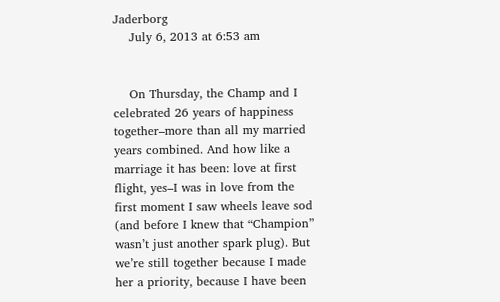Jaderborg
    July 6, 2013 at 6:53 am


    On Thursday, the Champ and I celebrated 26 years of happiness together–more than all my married years combined. And how like a marriage it has been: love at first flight, yes–I was in love from the first moment I saw wheels leave sod (and before I knew that “Champion” wasn’t just another spark plug). But we’re still together because I made her a priority, because I have been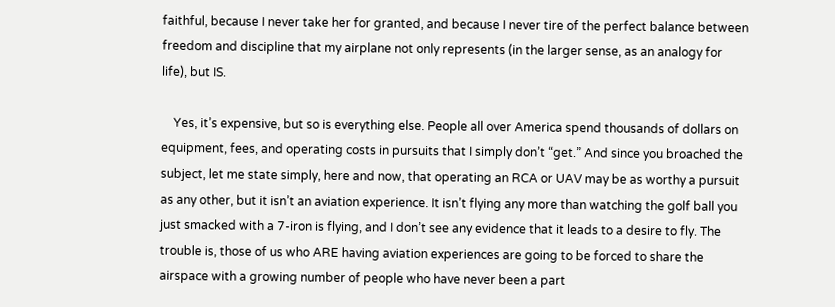faithful, because I never take her for granted, and because I never tire of the perfect balance between freedom and discipline that my airplane not only represents (in the larger sense, as an analogy for life), but IS.

    Yes, it’s expensive, but so is everything else. People all over America spend thousands of dollars on equipment, fees, and operating costs in pursuits that I simply don’t “get.” And since you broached the subject, let me state simply, here and now, that operating an RCA or UAV may be as worthy a pursuit as any other, but it isn’t an aviation experience. It isn’t flying any more than watching the golf ball you just smacked with a 7-iron is flying, and I don’t see any evidence that it leads to a desire to fly. The trouble is, those of us who ARE having aviation experiences are going to be forced to share the airspace with a growing number of people who have never been a part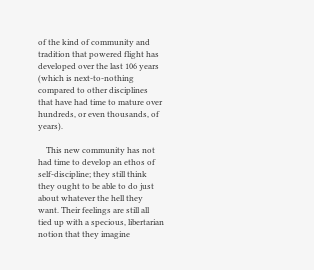of the kind of community and tradition that powered flight has developed over the last 106 years (which is next-to-nothing compared to other disciplines that have had time to mature over hundreds, or even thousands, of years).

    This new community has not had time to develop an ethos of self-discipline; they still think they ought to be able to do just about whatever the hell they want. Their feelings are still all tied up with a specious, libertarian notion that they imagine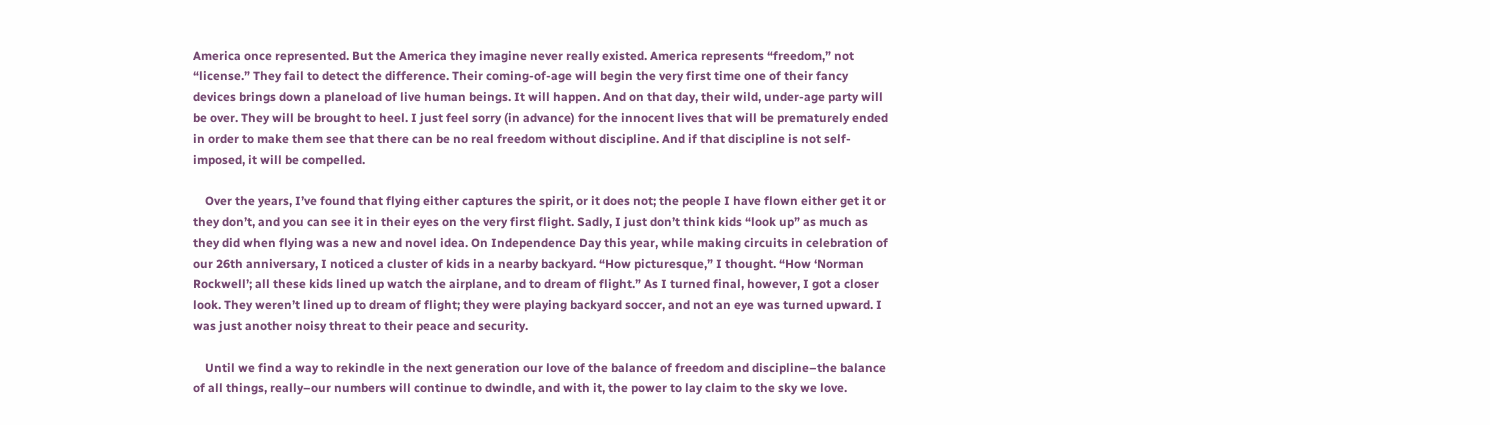America once represented. But the America they imagine never really existed. America represents “freedom,” not “license.” They fail to detect the difference. Their coming-of-age will begin the very first time one of their fancy devices brings down a planeload of live human beings. It will happen. And on that day, their wild, under-age party will be over. They will be brought to heel. I just feel sorry (in advance) for the innocent lives that will be prematurely ended in order to make them see that there can be no real freedom without discipline. And if that discipline is not self-imposed, it will be compelled.

    Over the years, I’ve found that flying either captures the spirit, or it does not; the people I have flown either get it or they don’t, and you can see it in their eyes on the very first flight. Sadly, I just don’t think kids “look up” as much as they did when flying was a new and novel idea. On Independence Day this year, while making circuits in celebration of our 26th anniversary, I noticed a cluster of kids in a nearby backyard. “How picturesque,” I thought. “How ‘Norman Rockwell’; all these kids lined up watch the airplane, and to dream of flight.” As I turned final, however, I got a closer look. They weren’t lined up to dream of flight; they were playing backyard soccer, and not an eye was turned upward. I was just another noisy threat to their peace and security.

    Until we find a way to rekindle in the next generation our love of the balance of freedom and discipline–the balance of all things, really–our numbers will continue to dwindle, and with it, the power to lay claim to the sky we love.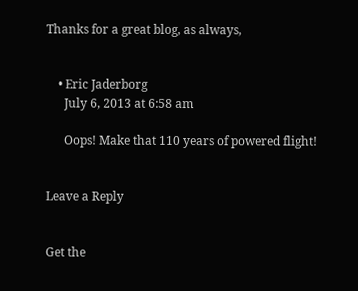Thanks for a great blog, as always,


    • Eric Jaderborg
      July 6, 2013 at 6:58 am

      Oops! Make that 110 years of powered flight!


Leave a Reply


Get the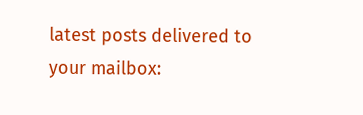latest posts delivered to your mailbox: